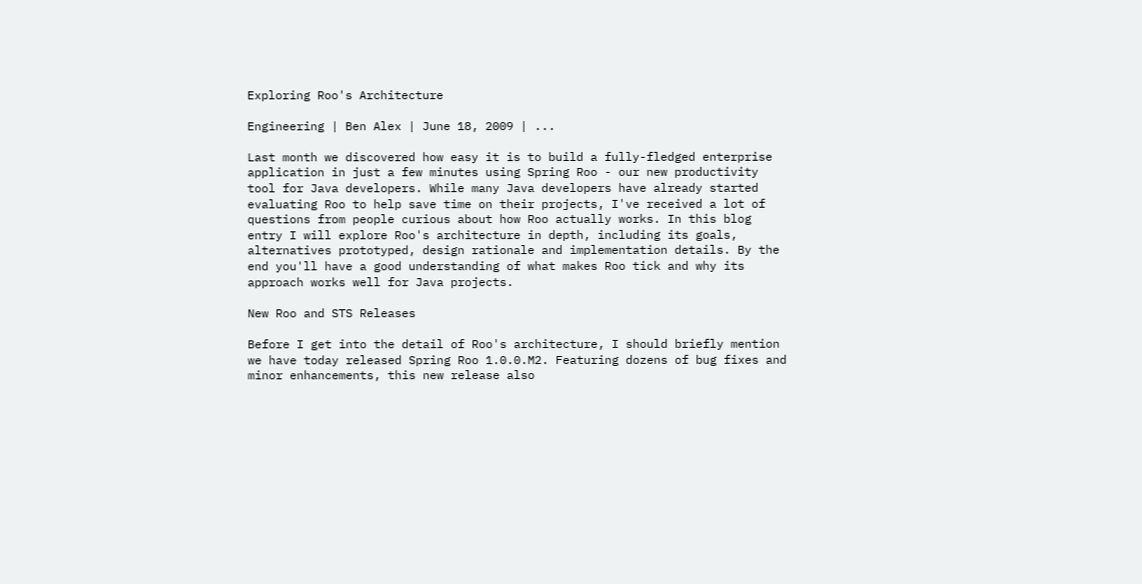Exploring Roo's Architecture

Engineering | Ben Alex | June 18, 2009 | ...

Last month we discovered how easy it is to build a fully-fledged enterprise application in just a few minutes using Spring Roo - our new productivity tool for Java developers. While many Java developers have already started evaluating Roo to help save time on their projects, I've received a lot of questions from people curious about how Roo actually works. In this blog entry I will explore Roo's architecture in depth, including its goals, alternatives prototyped, design rationale and implementation details. By the end you'll have a good understanding of what makes Roo tick and why its approach works well for Java projects.

New Roo and STS Releases

Before I get into the detail of Roo's architecture, I should briefly mention we have today released Spring Roo 1.0.0.M2. Featuring dozens of bug fixes and minor enhancements, this new release also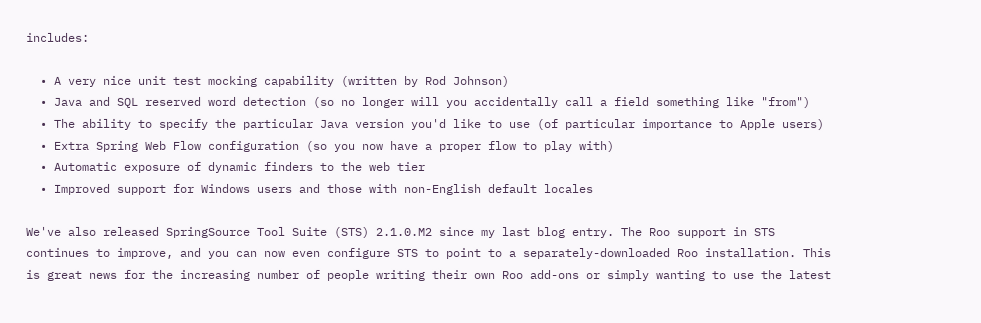includes:

  • A very nice unit test mocking capability (written by Rod Johnson)
  • Java and SQL reserved word detection (so no longer will you accidentally call a field something like "from")
  • The ability to specify the particular Java version you'd like to use (of particular importance to Apple users)
  • Extra Spring Web Flow configuration (so you now have a proper flow to play with)
  • Automatic exposure of dynamic finders to the web tier
  • Improved support for Windows users and those with non-English default locales

We've also released SpringSource Tool Suite (STS) 2.1.0.M2 since my last blog entry. The Roo support in STS continues to improve, and you can now even configure STS to point to a separately-downloaded Roo installation. This is great news for the increasing number of people writing their own Roo add-ons or simply wanting to use the latest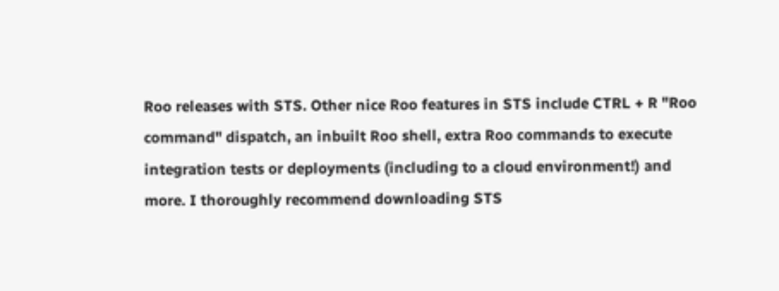Roo releases with STS. Other nice Roo features in STS include CTRL + R "Roo command" dispatch, an inbuilt Roo shell, extra Roo commands to execute integration tests or deployments (including to a cloud environment!) and more. I thoroughly recommend downloading STS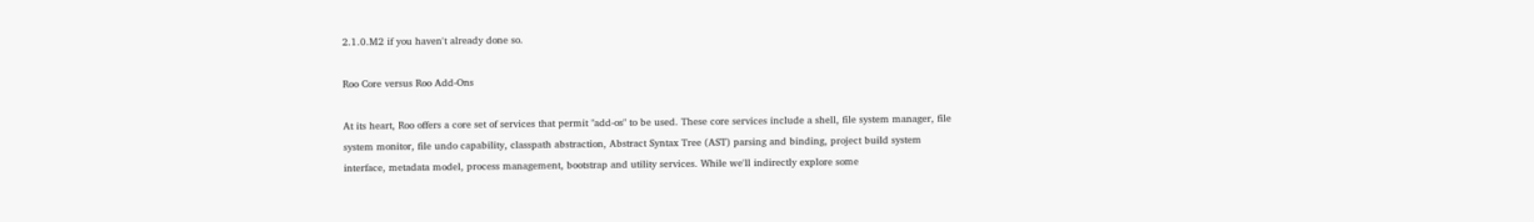2.1.0.M2 if you haven't already done so.

Roo Core versus Roo Add-Ons

At its heart, Roo offers a core set of services that permit "add-os" to be used. These core services include a shell, file system manager, file system monitor, file undo capability, classpath abstraction, Abstract Syntax Tree (AST) parsing and binding, project build system interface, metadata model, process management, bootstrap and utility services. While we'll indirectly explore some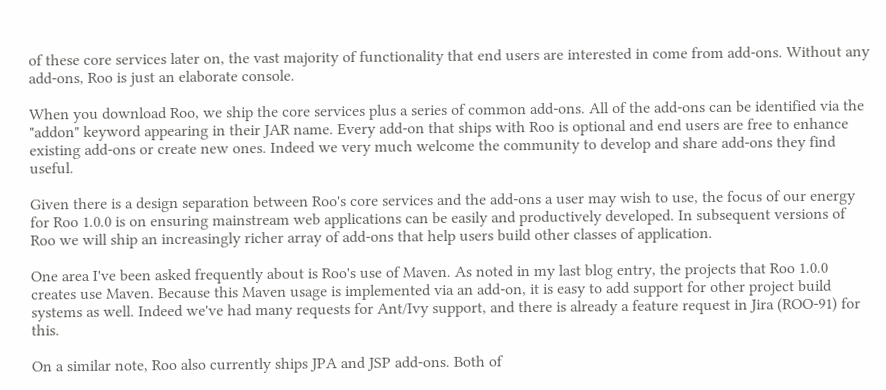of these core services later on, the vast majority of functionality that end users are interested in come from add-ons. Without any add-ons, Roo is just an elaborate console.

When you download Roo, we ship the core services plus a series of common add-ons. All of the add-ons can be identified via the "addon" keyword appearing in their JAR name. Every add-on that ships with Roo is optional and end users are free to enhance existing add-ons or create new ones. Indeed we very much welcome the community to develop and share add-ons they find useful.

Given there is a design separation between Roo's core services and the add-ons a user may wish to use, the focus of our energy for Roo 1.0.0 is on ensuring mainstream web applications can be easily and productively developed. In subsequent versions of Roo we will ship an increasingly richer array of add-ons that help users build other classes of application.

One area I've been asked frequently about is Roo's use of Maven. As noted in my last blog entry, the projects that Roo 1.0.0 creates use Maven. Because this Maven usage is implemented via an add-on, it is easy to add support for other project build systems as well. Indeed we've had many requests for Ant/Ivy support, and there is already a feature request in Jira (ROO-91) for this.

On a similar note, Roo also currently ships JPA and JSP add-ons. Both of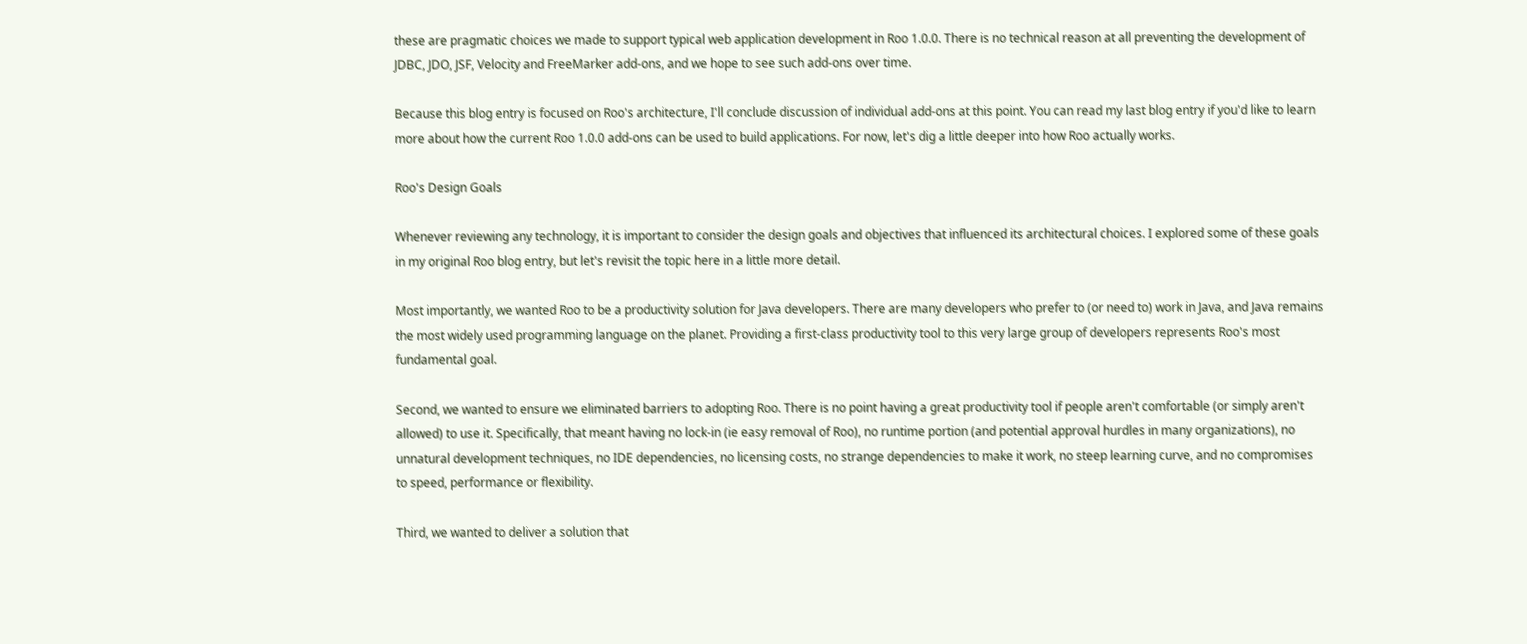these are pragmatic choices we made to support typical web application development in Roo 1.0.0. There is no technical reason at all preventing the development of JDBC, JDO, JSF, Velocity and FreeMarker add-ons, and we hope to see such add-ons over time.

Because this blog entry is focused on Roo's architecture, I'll conclude discussion of individual add-ons at this point. You can read my last blog entry if you'd like to learn more about how the current Roo 1.0.0 add-ons can be used to build applications. For now, let's dig a little deeper into how Roo actually works.

Roo's Design Goals

Whenever reviewing any technology, it is important to consider the design goals and objectives that influenced its architectural choices. I explored some of these goals in my original Roo blog entry, but let's revisit the topic here in a little more detail.

Most importantly, we wanted Roo to be a productivity solution for Java developers. There are many developers who prefer to (or need to) work in Java, and Java remains the most widely used programming language on the planet. Providing a first-class productivity tool to this very large group of developers represents Roo's most fundamental goal.

Second, we wanted to ensure we eliminated barriers to adopting Roo. There is no point having a great productivity tool if people aren't comfortable (or simply aren't allowed) to use it. Specifically, that meant having no lock-in (ie easy removal of Roo), no runtime portion (and potential approval hurdles in many organizations), no unnatural development techniques, no IDE dependencies, no licensing costs, no strange dependencies to make it work, no steep learning curve, and no compromises to speed, performance or flexibility.

Third, we wanted to deliver a solution that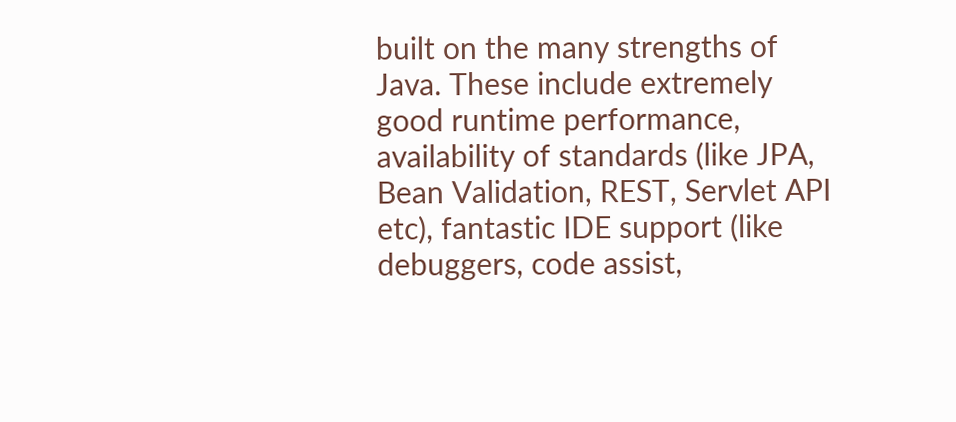built on the many strengths of Java. These include extremely good runtime performance, availability of standards (like JPA, Bean Validation, REST, Servlet API etc), fantastic IDE support (like debuggers, code assist,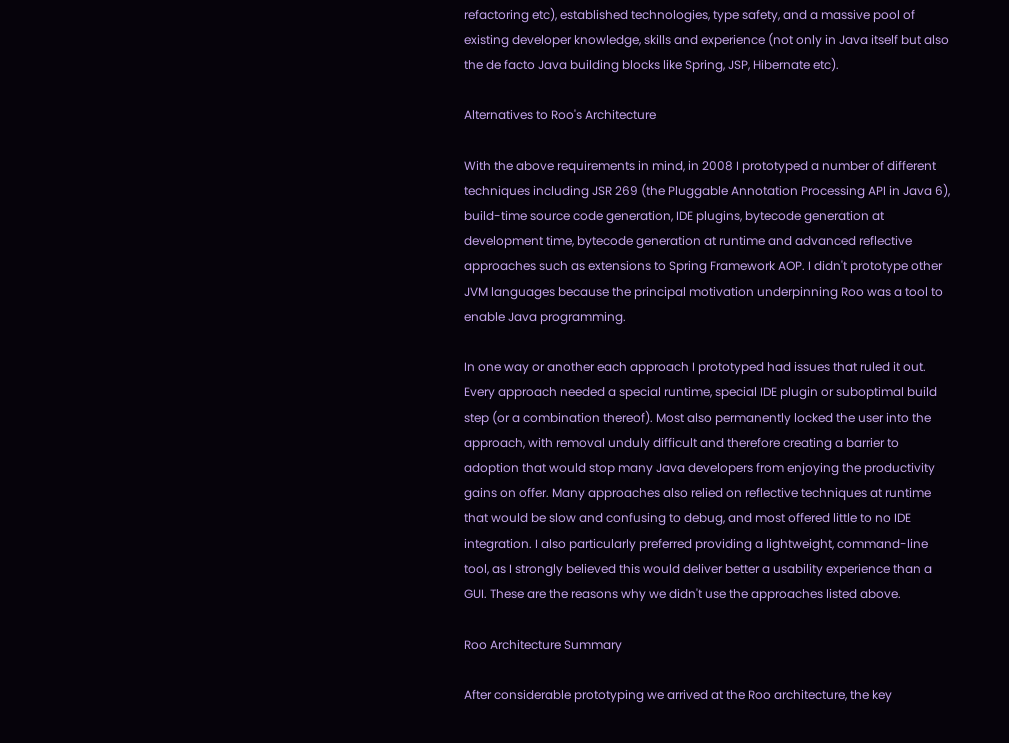refactoring etc), established technologies, type safety, and a massive pool of existing developer knowledge, skills and experience (not only in Java itself but also the de facto Java building blocks like Spring, JSP, Hibernate etc).

Alternatives to Roo's Architecture

With the above requirements in mind, in 2008 I prototyped a number of different techniques including JSR 269 (the Pluggable Annotation Processing API in Java 6), build-time source code generation, IDE plugins, bytecode generation at development time, bytecode generation at runtime and advanced reflective approaches such as extensions to Spring Framework AOP. I didn't prototype other JVM languages because the principal motivation underpinning Roo was a tool to enable Java programming.

In one way or another each approach I prototyped had issues that ruled it out. Every approach needed a special runtime, special IDE plugin or suboptimal build step (or a combination thereof). Most also permanently locked the user into the approach, with removal unduly difficult and therefore creating a barrier to adoption that would stop many Java developers from enjoying the productivity gains on offer. Many approaches also relied on reflective techniques at runtime that would be slow and confusing to debug, and most offered little to no IDE integration. I also particularly preferred providing a lightweight, command-line tool, as I strongly believed this would deliver better a usability experience than a GUI. These are the reasons why we didn't use the approaches listed above.

Roo Architecture Summary

After considerable prototyping we arrived at the Roo architecture, the key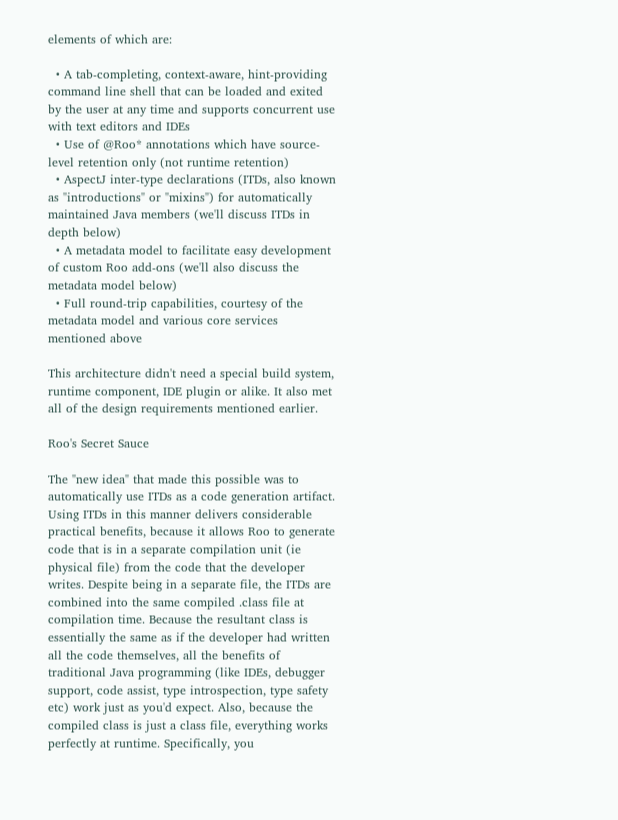elements of which are:

  • A tab-completing, context-aware, hint-providing command line shell that can be loaded and exited by the user at any time and supports concurrent use with text editors and IDEs
  • Use of @Roo* annotations which have source-level retention only (not runtime retention)
  • AspectJ inter-type declarations (ITDs, also known as "introductions" or "mixins") for automatically maintained Java members (we'll discuss ITDs in depth below)
  • A metadata model to facilitate easy development of custom Roo add-ons (we'll also discuss the metadata model below)
  • Full round-trip capabilities, courtesy of the metadata model and various core services mentioned above

This architecture didn't need a special build system, runtime component, IDE plugin or alike. It also met all of the design requirements mentioned earlier.

Roo's Secret Sauce

The "new idea" that made this possible was to automatically use ITDs as a code generation artifact. Using ITDs in this manner delivers considerable practical benefits, because it allows Roo to generate code that is in a separate compilation unit (ie physical file) from the code that the developer writes. Despite being in a separate file, the ITDs are combined into the same compiled .class file at compilation time. Because the resultant class is essentially the same as if the developer had written all the code themselves, all the benefits of traditional Java programming (like IDEs, debugger support, code assist, type introspection, type safety etc) work just as you'd expect. Also, because the compiled class is just a class file, everything works perfectly at runtime. Specifically, you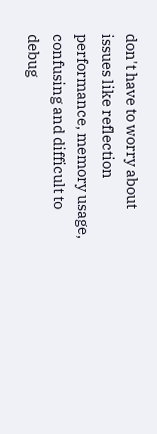don't have to worry about issues like reflection performance, memory usage, confusing and difficult to debug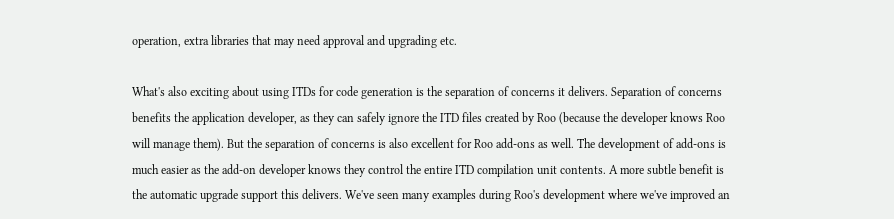operation, extra libraries that may need approval and upgrading etc.

What's also exciting about using ITDs for code generation is the separation of concerns it delivers. Separation of concerns benefits the application developer, as they can safely ignore the ITD files created by Roo (because the developer knows Roo will manage them). But the separation of concerns is also excellent for Roo add-ons as well. The development of add-ons is much easier as the add-on developer knows they control the entire ITD compilation unit contents. A more subtle benefit is the automatic upgrade support this delivers. We've seen many examples during Roo's development where we've improved an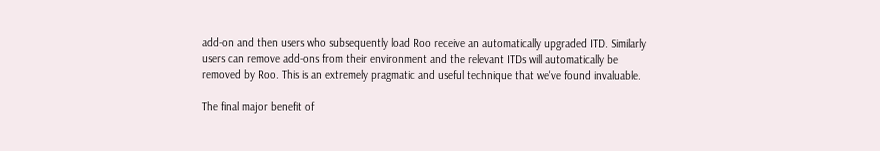add-on and then users who subsequently load Roo receive an automatically upgraded ITD. Similarly users can remove add-ons from their environment and the relevant ITDs will automatically be removed by Roo. This is an extremely pragmatic and useful technique that we've found invaluable.

The final major benefit of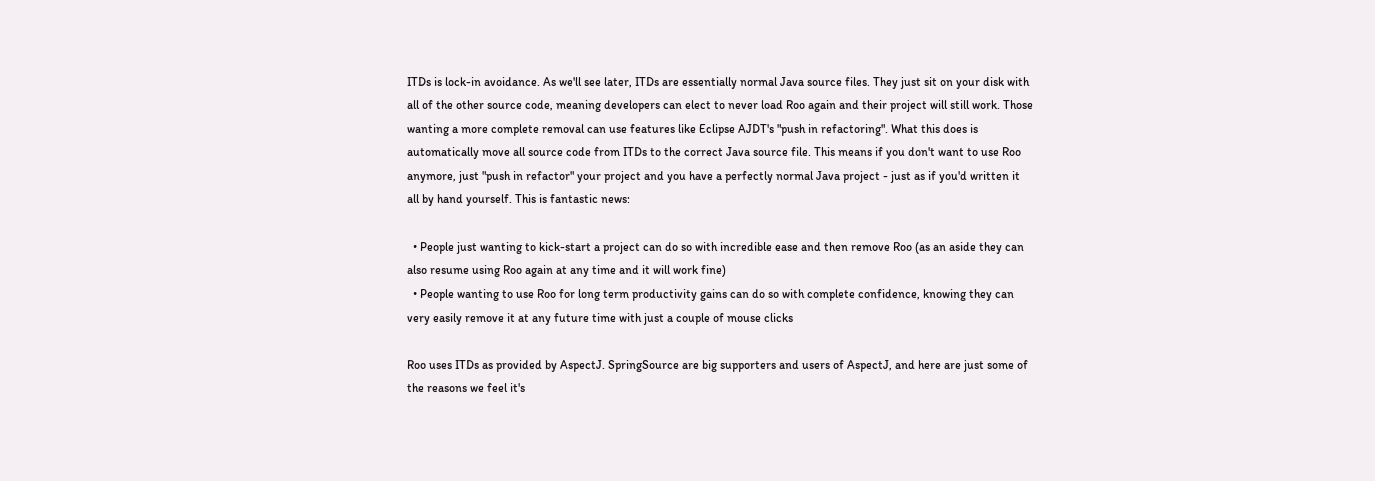ITDs is lock-in avoidance. As we'll see later, ITDs are essentially normal Java source files. They just sit on your disk with all of the other source code, meaning developers can elect to never load Roo again and their project will still work. Those wanting a more complete removal can use features like Eclipse AJDT's "push in refactoring". What this does is automatically move all source code from ITDs to the correct Java source file. This means if you don't want to use Roo anymore, just "push in refactor" your project and you have a perfectly normal Java project - just as if you'd written it all by hand yourself. This is fantastic news:

  • People just wanting to kick-start a project can do so with incredible ease and then remove Roo (as an aside they can also resume using Roo again at any time and it will work fine)
  • People wanting to use Roo for long term productivity gains can do so with complete confidence, knowing they can very easily remove it at any future time with just a couple of mouse clicks

Roo uses ITDs as provided by AspectJ. SpringSource are big supporters and users of AspectJ, and here are just some of the reasons we feel it's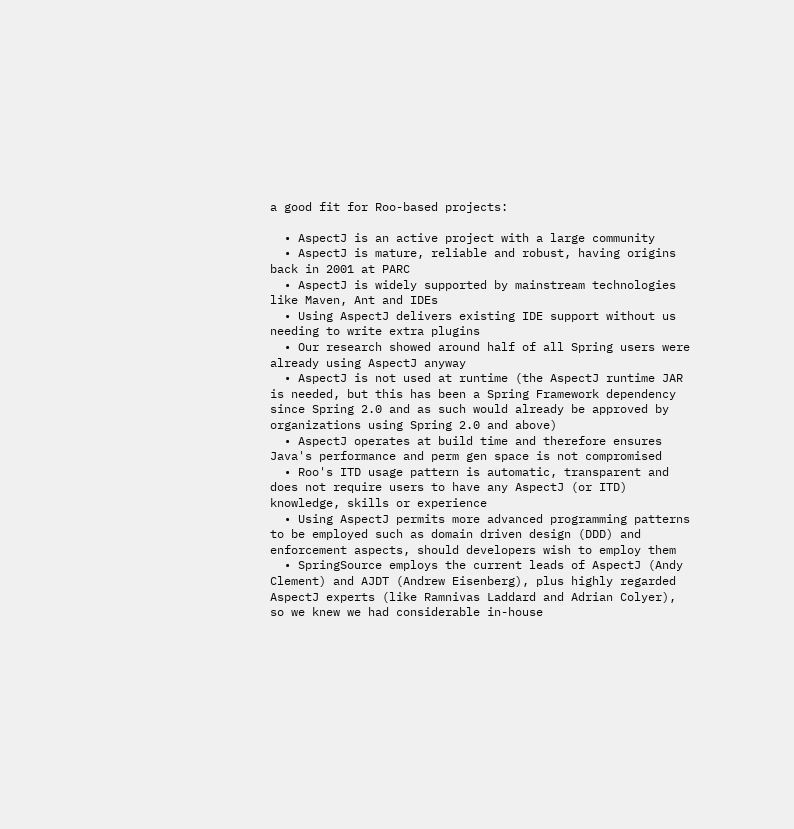a good fit for Roo-based projects:

  • AspectJ is an active project with a large community
  • AspectJ is mature, reliable and robust, having origins back in 2001 at PARC
  • AspectJ is widely supported by mainstream technologies like Maven, Ant and IDEs
  • Using AspectJ delivers existing IDE support without us needing to write extra plugins
  • Our research showed around half of all Spring users were already using AspectJ anyway
  • AspectJ is not used at runtime (the AspectJ runtime JAR is needed, but this has been a Spring Framework dependency since Spring 2.0 and as such would already be approved by organizations using Spring 2.0 and above)
  • AspectJ operates at build time and therefore ensures Java's performance and perm gen space is not compromised
  • Roo's ITD usage pattern is automatic, transparent and does not require users to have any AspectJ (or ITD) knowledge, skills or experience
  • Using AspectJ permits more advanced programming patterns to be employed such as domain driven design (DDD) and enforcement aspects, should developers wish to employ them
  • SpringSource employs the current leads of AspectJ (Andy Clement) and AJDT (Andrew Eisenberg), plus highly regarded AspectJ experts (like Ramnivas Laddard and Adrian Colyer), so we knew we had considerable in-house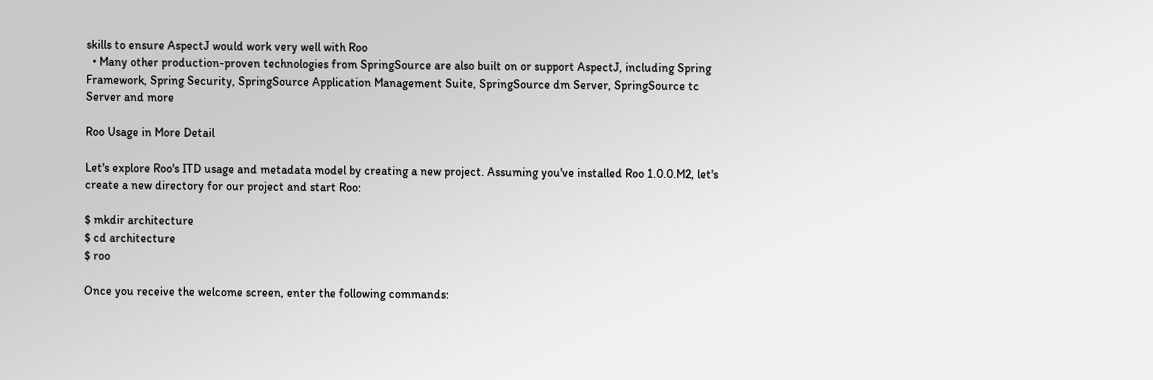skills to ensure AspectJ would work very well with Roo
  • Many other production-proven technologies from SpringSource are also built on or support AspectJ, including Spring Framework, Spring Security, SpringSource Application Management Suite, SpringSource dm Server, SpringSource tc Server and more

Roo Usage in More Detail

Let's explore Roo's ITD usage and metadata model by creating a new project. Assuming you've installed Roo 1.0.0.M2, let's create a new directory for our project and start Roo:

$ mkdir architecture
$ cd architecture
$ roo

Once you receive the welcome screen, enter the following commands: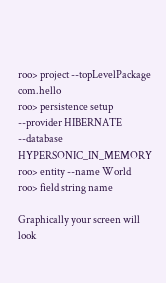roo> project --topLevelPackage com.hello
roo> persistence setup --provider HIBERNATE --database HYPERSONIC_IN_MEMORY
roo> entity --name World
roo> field string name

Graphically your screen will look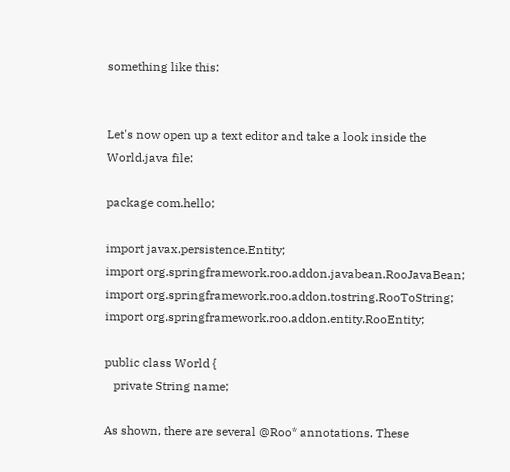something like this:


Let's now open up a text editor and take a look inside the World.java file:

package com.hello;

import javax.persistence.Entity;
import org.springframework.roo.addon.javabean.RooJavaBean;
import org.springframework.roo.addon.tostring.RooToString;
import org.springframework.roo.addon.entity.RooEntity;

public class World {
   private String name;

As shown, there are several @Roo* annotations. These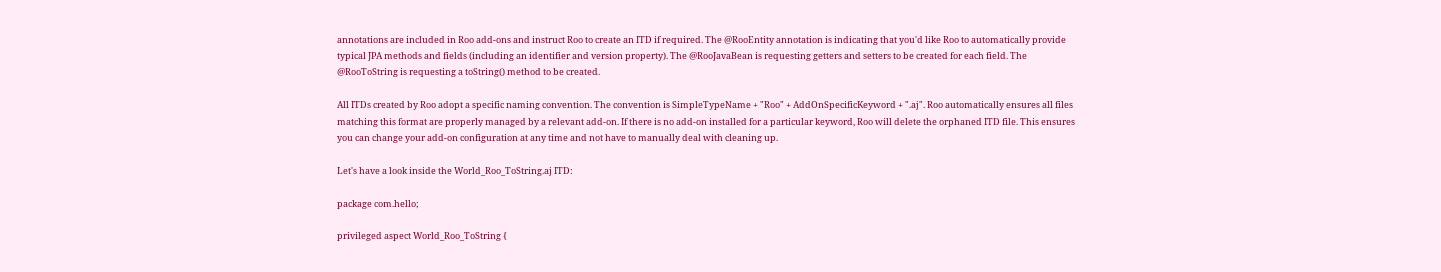annotations are included in Roo add-ons and instruct Roo to create an ITD if required. The @RooEntity annotation is indicating that you'd like Roo to automatically provide typical JPA methods and fields (including an identifier and version property). The @RooJavaBean is requesting getters and setters to be created for each field. The @RooToString is requesting a toString() method to be created.

All ITDs created by Roo adopt a specific naming convention. The convention is SimpleTypeName + "Roo" + AddOnSpecificKeyword + ".aj". Roo automatically ensures all files matching this format are properly managed by a relevant add-on. If there is no add-on installed for a particular keyword, Roo will delete the orphaned ITD file. This ensures you can change your add-on configuration at any time and not have to manually deal with cleaning up.

Let's have a look inside the World_Roo_ToString.aj ITD:

package com.hello;

privileged aspect World_Roo_ToString {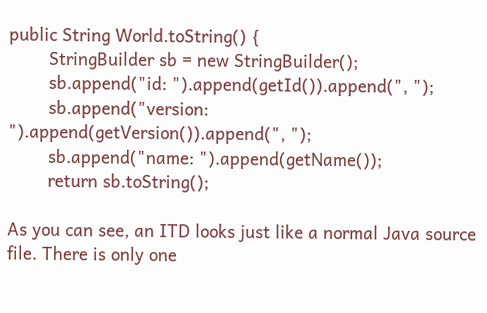public String World.toString() {
        StringBuilder sb = new StringBuilder();
        sb.append("id: ").append(getId()).append(", ");
        sb.append("version: ").append(getVersion()).append(", ");
        sb.append("name: ").append(getName());
        return sb.toString();

As you can see, an ITD looks just like a normal Java source file. There is only one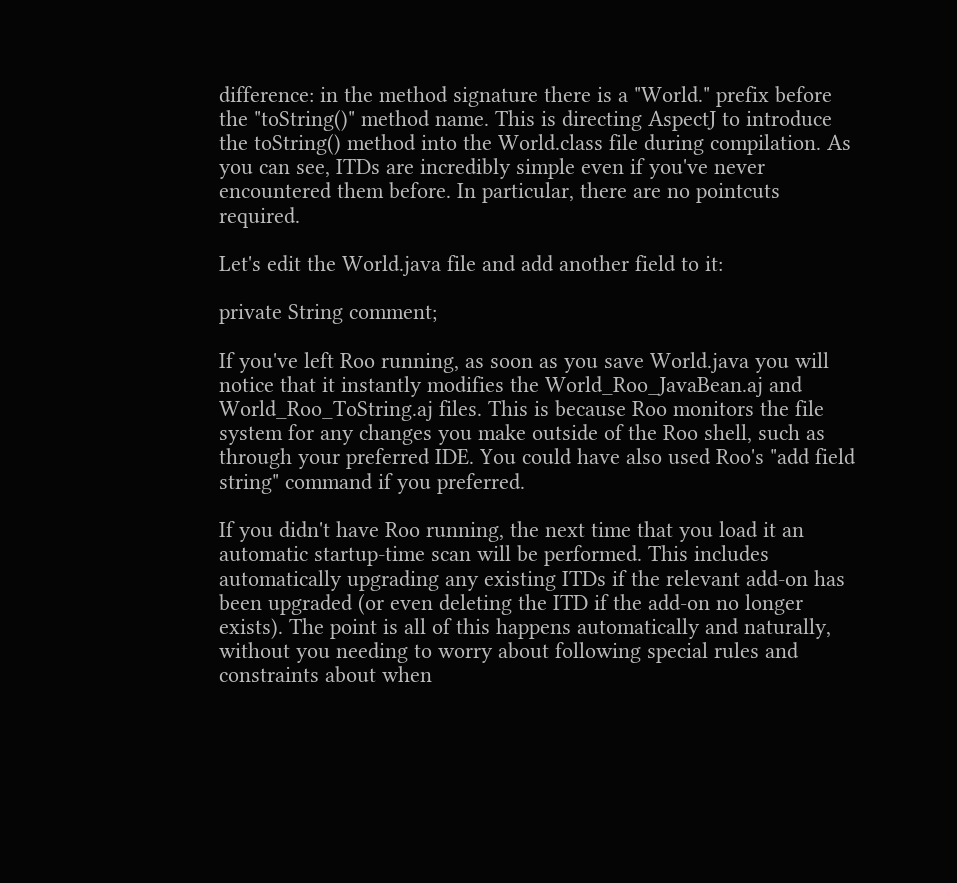difference: in the method signature there is a "World." prefix before the "toString()" method name. This is directing AspectJ to introduce the toString() method into the World.class file during compilation. As you can see, ITDs are incredibly simple even if you've never encountered them before. In particular, there are no pointcuts required.

Let's edit the World.java file and add another field to it:

private String comment;

If you've left Roo running, as soon as you save World.java you will notice that it instantly modifies the World_Roo_JavaBean.aj and World_Roo_ToString.aj files. This is because Roo monitors the file system for any changes you make outside of the Roo shell, such as through your preferred IDE. You could have also used Roo's "add field string" command if you preferred.

If you didn't have Roo running, the next time that you load it an automatic startup-time scan will be performed. This includes automatically upgrading any existing ITDs if the relevant add-on has been upgraded (or even deleting the ITD if the add-on no longer exists). The point is all of this happens automatically and naturally, without you needing to worry about following special rules and constraints about when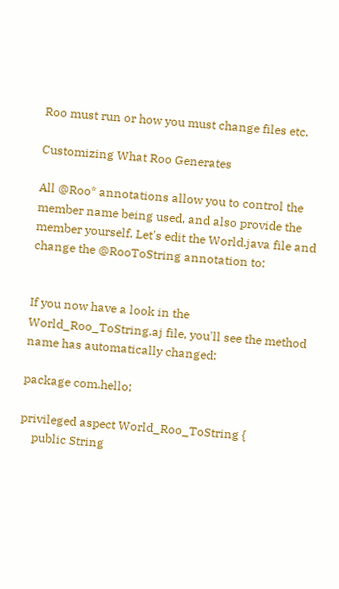Roo must run or how you must change files etc.

Customizing What Roo Generates

All @Roo* annotations allow you to control the member name being used, and also provide the member yourself. Let's edit the World.java file and change the @RooToString annotation to:


If you now have a look in the World_Roo_ToString.aj file, you'll see the method name has automatically changed:

package com.hello;

privileged aspect World_Roo_ToString {
    public String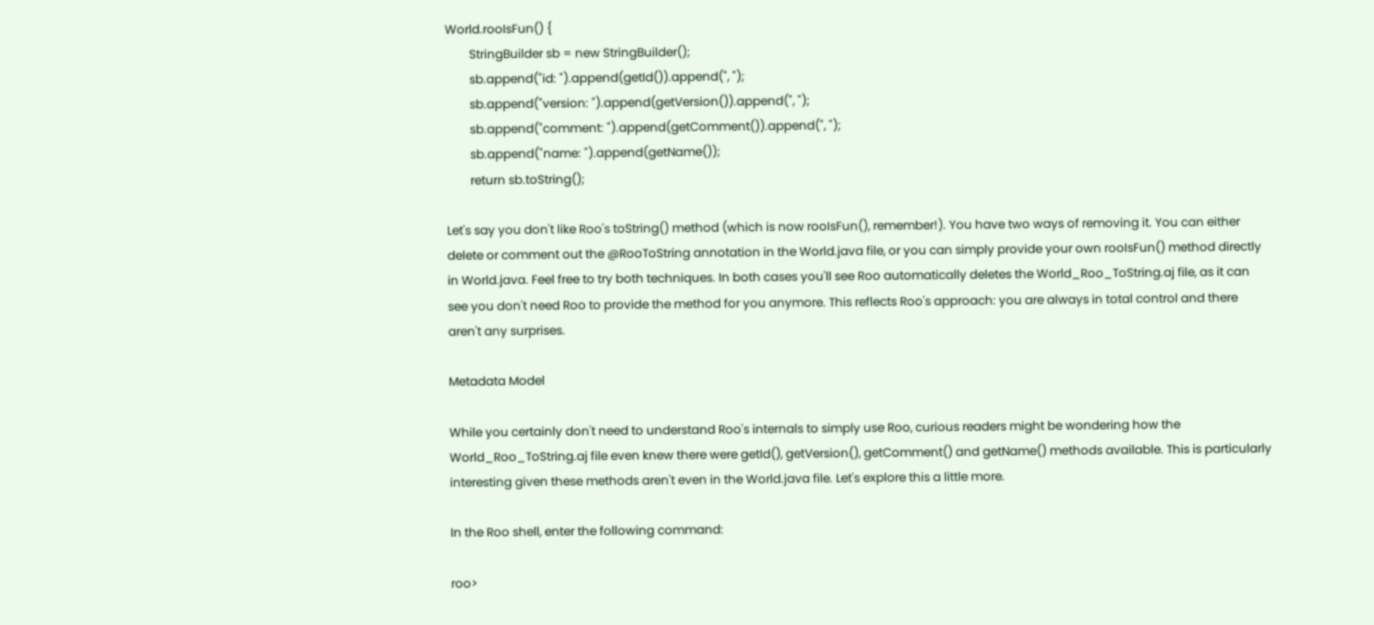World.rooIsFun() {
        StringBuilder sb = new StringBuilder();
        sb.append("id: ").append(getId()).append(", ");
        sb.append("version: ").append(getVersion()).append(", ");
        sb.append("comment: ").append(getComment()).append(", ");
        sb.append("name: ").append(getName());
        return sb.toString();

Let's say you don't like Roo's toString() method (which is now rooIsFun(), remember!). You have two ways of removing it. You can either delete or comment out the @RooToString annotation in the World.java file, or you can simply provide your own rooIsFun() method directly in World.java. Feel free to try both techniques. In both cases you'll see Roo automatically deletes the World_Roo_ToString.aj file, as it can see you don't need Roo to provide the method for you anymore. This reflects Roo's approach: you are always in total control and there aren't any surprises.

Metadata Model

While you certainly don't need to understand Roo's internals to simply use Roo, curious readers might be wondering how the World_Roo_ToString.aj file even knew there were getId(), getVersion(), getComment() and getName() methods available. This is particularly interesting given these methods aren't even in the World.java file. Let's explore this a little more.

In the Roo shell, enter the following command:

roo>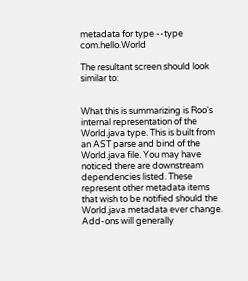metadata for type --type com.hello.World

The resultant screen should look similar to:


What this is summarizing is Roo's internal representation of the World.java type. This is built from an AST parse and bind of the World.java file. You may have noticed there are downstream dependencies listed. These represent other metadata items that wish to be notified should the World.java metadata ever change. Add-ons will generally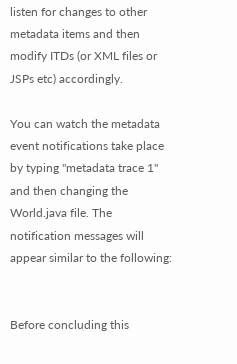listen for changes to other metadata items and then modify ITDs (or XML files or JSPs etc) accordingly.

You can watch the metadata event notifications take place by typing "metadata trace 1" and then changing the World.java file. The notification messages will appear similar to the following:


Before concluding this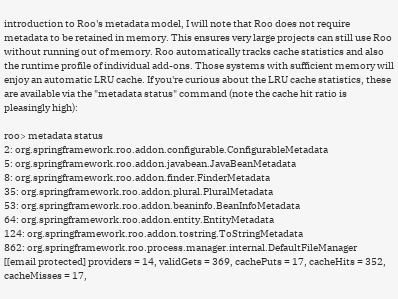introduction to Roo's metadata model, I will note that Roo does not require metadata to be retained in memory. This ensures very large projects can still use Roo without running out of memory. Roo automatically tracks cache statistics and also the runtime profile of individual add-ons. Those systems with sufficient memory will enjoy an automatic LRU cache. If you're curious about the LRU cache statistics, these are available via the "metadata status" command (note the cache hit ratio is pleasingly high):

roo> metadata status
2: org.springframework.roo.addon.configurable.ConfigurableMetadata
5: org.springframework.roo.addon.javabean.JavaBeanMetadata
8: org.springframework.roo.addon.finder.FinderMetadata
35: org.springframework.roo.addon.plural.PluralMetadata
53: org.springframework.roo.addon.beaninfo.BeanInfoMetadata
64: org.springframework.roo.addon.entity.EntityMetadata
124: org.springframework.roo.addon.tostring.ToStringMetadata
862: org.springframework.roo.process.manager.internal.DefaultFileManager
[[email protected] providers = 14, validGets = 369, cachePuts = 17, cacheHits = 352, cacheMisses = 17,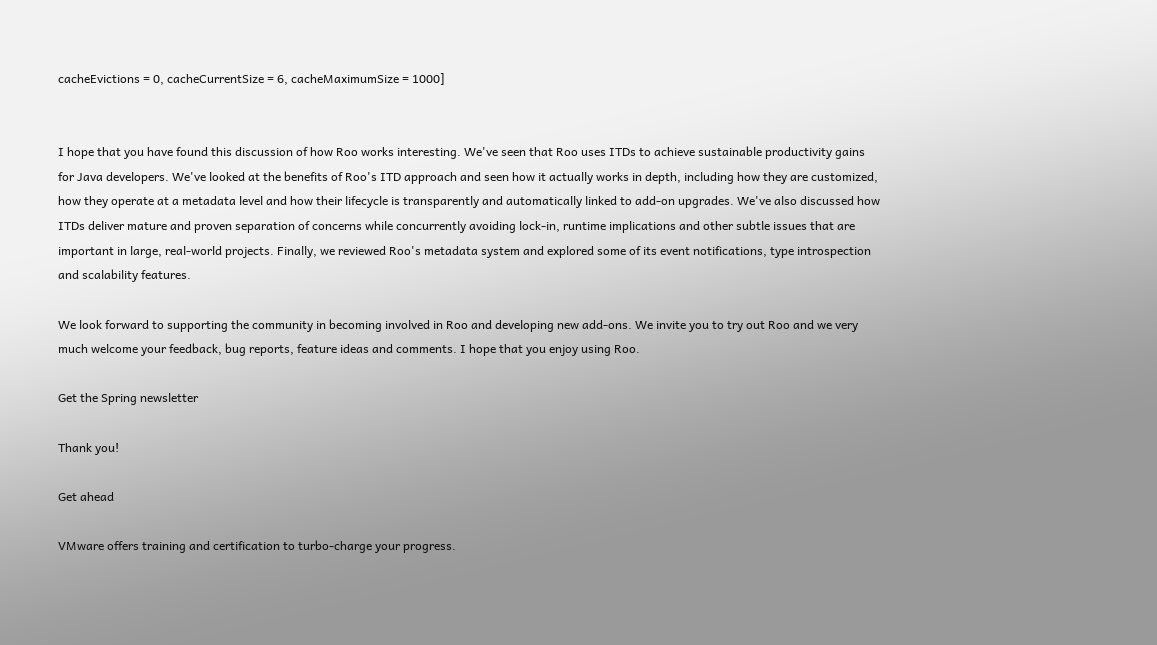cacheEvictions = 0, cacheCurrentSize = 6, cacheMaximumSize = 1000]


I hope that you have found this discussion of how Roo works interesting. We've seen that Roo uses ITDs to achieve sustainable productivity gains for Java developers. We've looked at the benefits of Roo's ITD approach and seen how it actually works in depth, including how they are customized, how they operate at a metadata level and how their lifecycle is transparently and automatically linked to add-on upgrades. We've also discussed how ITDs deliver mature and proven separation of concerns while concurrently avoiding lock-in, runtime implications and other subtle issues that are important in large, real-world projects. Finally, we reviewed Roo's metadata system and explored some of its event notifications, type introspection and scalability features.

We look forward to supporting the community in becoming involved in Roo and developing new add-ons. We invite you to try out Roo and we very much welcome your feedback, bug reports, feature ideas and comments. I hope that you enjoy using Roo.

Get the Spring newsletter

Thank you!

Get ahead

VMware offers training and certification to turbo-charge your progress.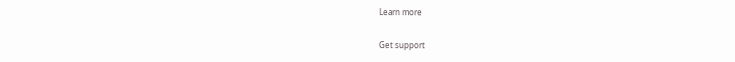Learn more

Get support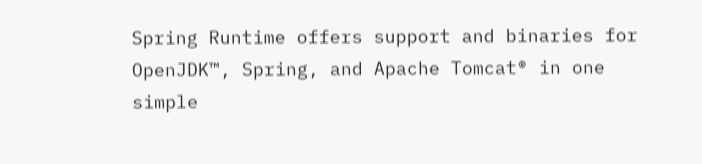Spring Runtime offers support and binaries for OpenJDK™, Spring, and Apache Tomcat® in one simple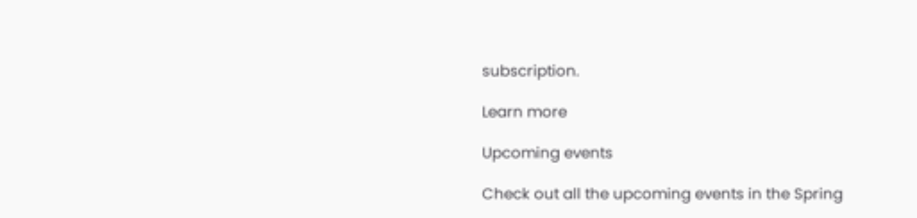subscription.

Learn more

Upcoming events

Check out all the upcoming events in the Spring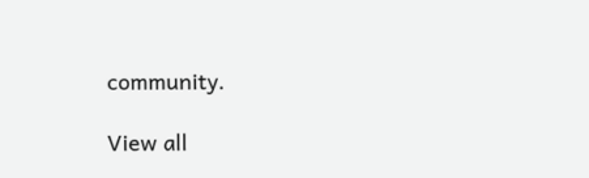community.

View all